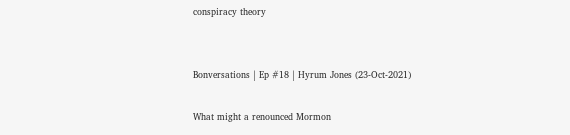conspiracy theory


Bonversations | Ep #18 | Hyrum Jones (23-Oct-2021)

What might a renounced Mormon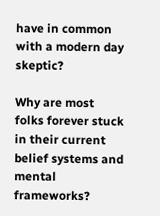have in common with a modern day skeptic?

Why are most folks forever stuck in their current belief systems and mental frameworks?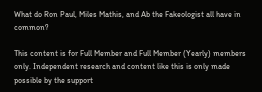What do Ron Paul, Miles Mathis, and Ab the Fakeologist all have in common?

This content is for Full Member and Full Member (Yearly) members only. Independent research and content like this is only made possible by the support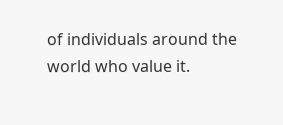of individuals around the world who value it.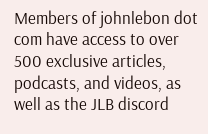Members of johnlebon dot com have access to over 500 exclusive articles, podcasts, and videos, as well as the JLB discord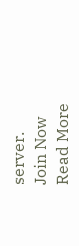server.
Join Now
Read More